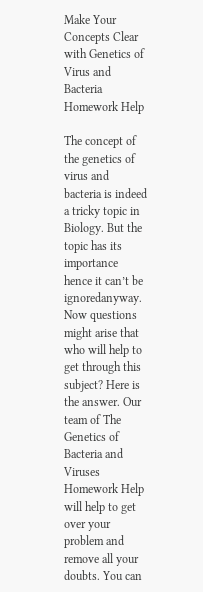Make Your Concepts Clear with Genetics of Virus and Bacteria Homework Help

The concept of the genetics of virus and bacteria is indeed a tricky topic in Biology. But the topic has its importance hence it can’t be ignoredanyway. Now questions might arise that who will help to get through this subject? Here is the answer. Our team of The Genetics of Bacteria and Viruses Homework Help will help to get over your problem and remove all your doubts. You can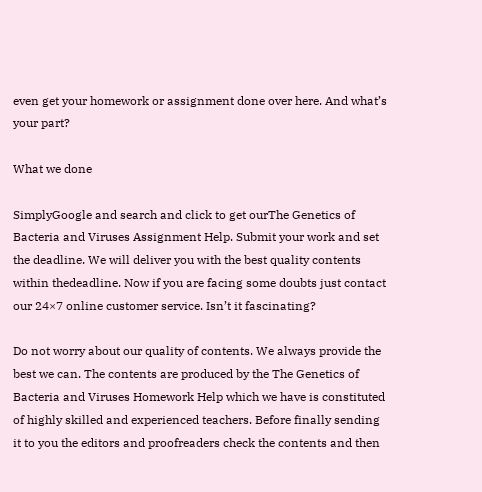even get your homework or assignment done over here. And what’s your part?

What we done

SimplyGoogle and search and click to get ourThe Genetics of Bacteria and Viruses Assignment Help. Submit your work and set the deadline. We will deliver you with the best quality contents within thedeadline. Now if you are facing some doubts just contact our 24×7 online customer service. Isn’t it fascinating?

Do not worry about our quality of contents. We always provide the best we can. The contents are produced by the The Genetics of Bacteria and Viruses Homework Help which we have is constituted of highly skilled and experienced teachers. Before finally sending it to you the editors and proofreaders check the contents and then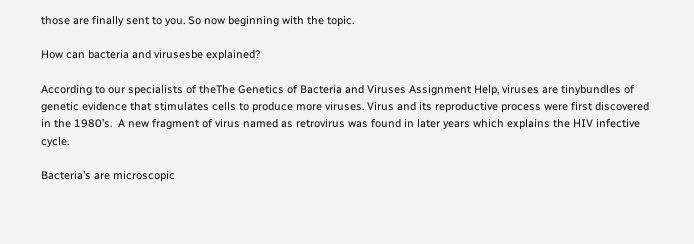those are finally sent to you. So now beginning with the topic.

How can bacteria and virusesbe explained?

According to our specialists of theThe Genetics of Bacteria and Viruses Assignment Help, viruses are tinybundles of genetic evidence that stimulates cells to produce more viruses. Virus and its reproductive process were first discovered in the 1980’s.  A new fragment of virus named as retrovirus was found in later years which explains the HIV infective cycle.

Bacteria’s are microscopic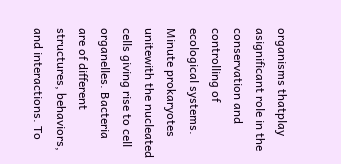organisms thatplay asignificant role in the conservation and controlling of ecological systems. Minute prokaryotes unitewith the nucleated cells giving rise to cell organelles. Bacteria are of different structures, behaviors, and interactions. To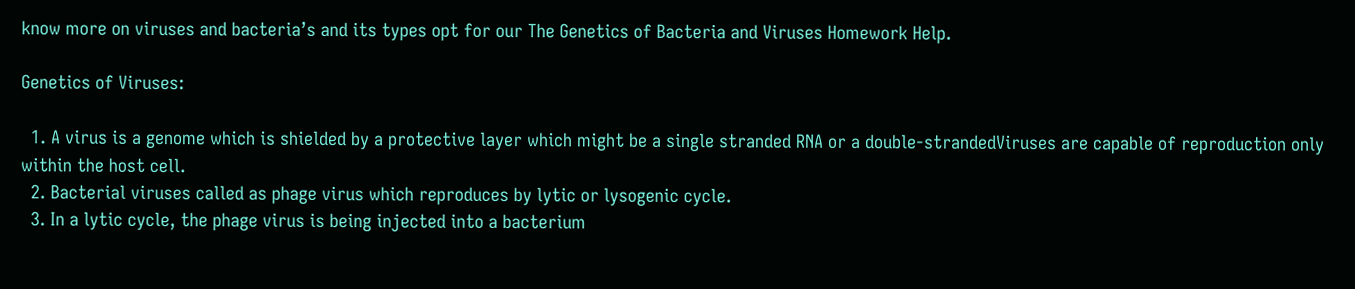know more on viruses and bacteria’s and its types opt for our The Genetics of Bacteria and Viruses Homework Help.

Genetics of Viruses:

  1. A virus is a genome which is shielded by a protective layer which might be a single stranded RNA or a double-strandedViruses are capable of reproduction only within the host cell.
  2. Bacterial viruses called as phage virus which reproduces by lytic or lysogenic cycle.
  3. In a lytic cycle, the phage virus is being injected into a bacterium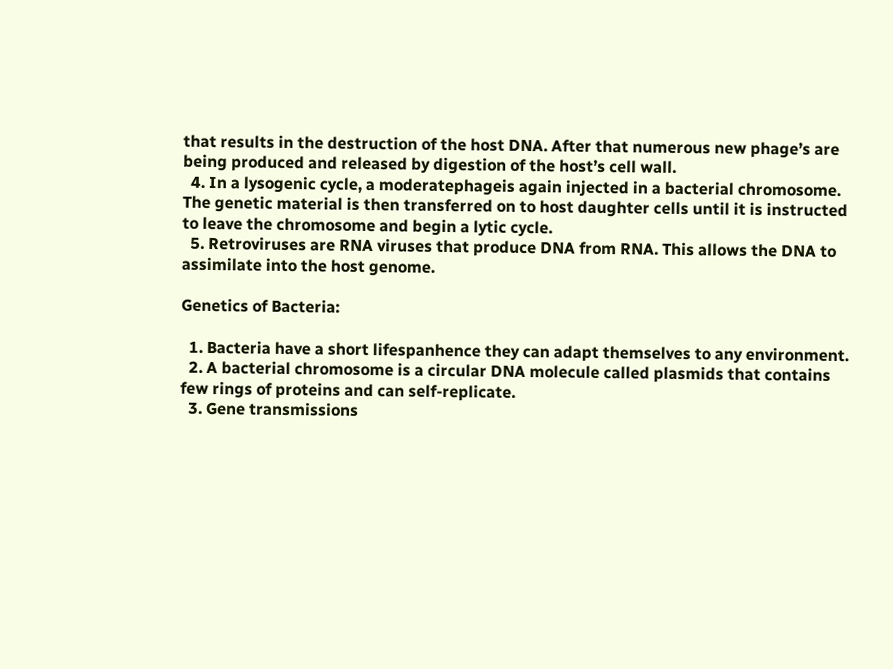that results in the destruction of the host DNA. After that numerous new phage’s are being produced and released by digestion of the host’s cell wall.
  4. In a lysogenic cycle, a moderatephageis again injected in a bacterial chromosome. The genetic material is then transferred on to host daughter cells until it is instructed to leave the chromosome and begin a lytic cycle.
  5. Retroviruses are RNA viruses that produce DNA from RNA. This allows the DNA to assimilate into the host genome.

Genetics of Bacteria:

  1. Bacteria have a short lifespanhence they can adapt themselves to any environment.
  2. A bacterial chromosome is a circular DNA molecule called plasmids that contains few rings of proteins and can self-replicate.
  3. Gene transmissions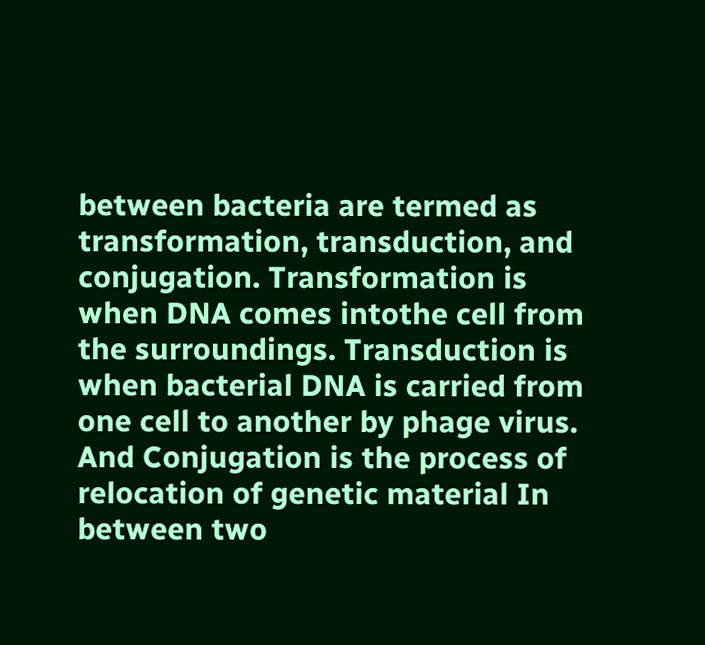between bacteria are termed as transformation, transduction, and conjugation. Transformation is when DNA comes intothe cell from the surroundings. Transduction is when bacterial DNA is carried from one cell to another by phage virus. And Conjugation is the process of relocation of genetic material In between two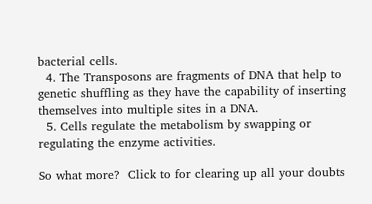bacterial cells.
  4. The Transposons are fragments of DNA that help to genetic shuffling as they have the capability of inserting themselves into multiple sites in a DNA.
  5. Cells regulate the metabolism by swapping or regulating the enzyme activities.

So what more?  Click to for clearing up all your doubts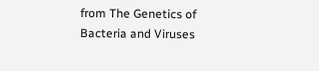from The Genetics of Bacteria and Viruses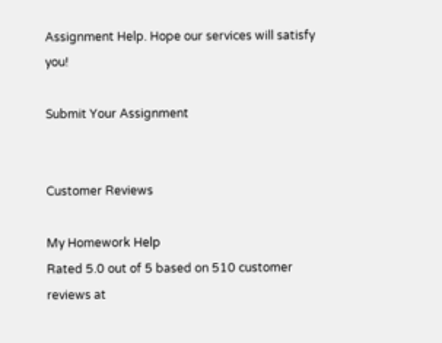Assignment Help. Hope our services will satisfy you!

Submit Your Assignment


Customer Reviews

My Homework Help
Rated 5.0 out of 5 based on 510 customer reviews at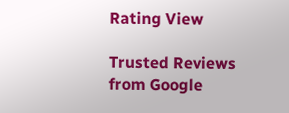Rating View

Trusted Reviews from Google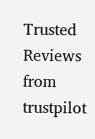Trusted Reviews from trustpilot